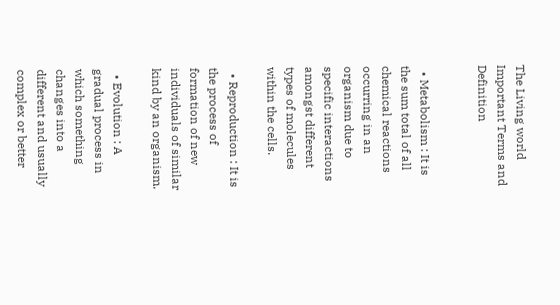The Living world Important Terms and Definition


  • Metabolism : It is the sum total of all chemical reactions occurring in an organism due to specific interactions amongst different types of molecules within the cells.

  • Reproduction : It is the process of formation of new individuals of similar kind by an organism.

  • Evolution : A gradual process in which something changes into a different and usually complex or better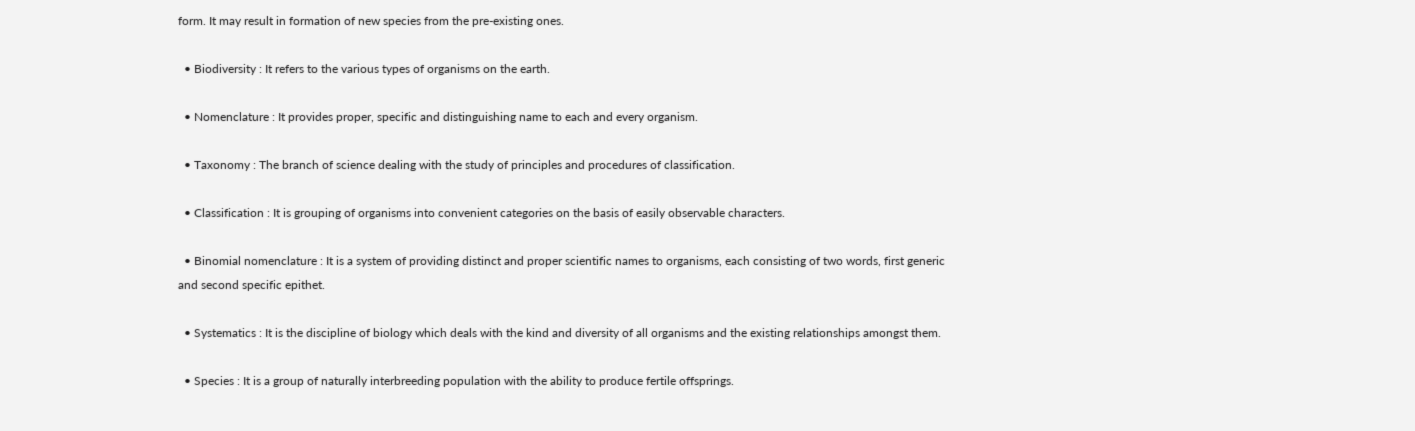form. It may result in formation of new species from the pre-existing ones.

  • Biodiversity : It refers to the various types of organisms on the earth.

  • Nomenclature : It provides proper, specific and distinguishing name to each and every organism.

  • Taxonomy : The branch of science dealing with the study of principles and procedures of classification.

  • Classification : It is grouping of organisms into convenient categories on the basis of easily observable characters.

  • Binomial nomenclature : It is a system of providing distinct and proper scientific names to organisms, each consisting of two words, first generic and second specific epithet.

  • Systematics : It is the discipline of biology which deals with the kind and diversity of all organisms and the existing relationships amongst them.

  • Species : It is a group of naturally interbreeding population with the ability to produce fertile offsprings.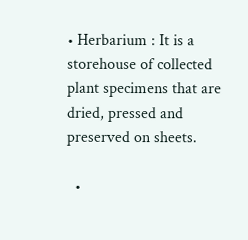• Herbarium : It is a storehouse of collected plant specimens that are dried, pressed and preserved on sheets.

  •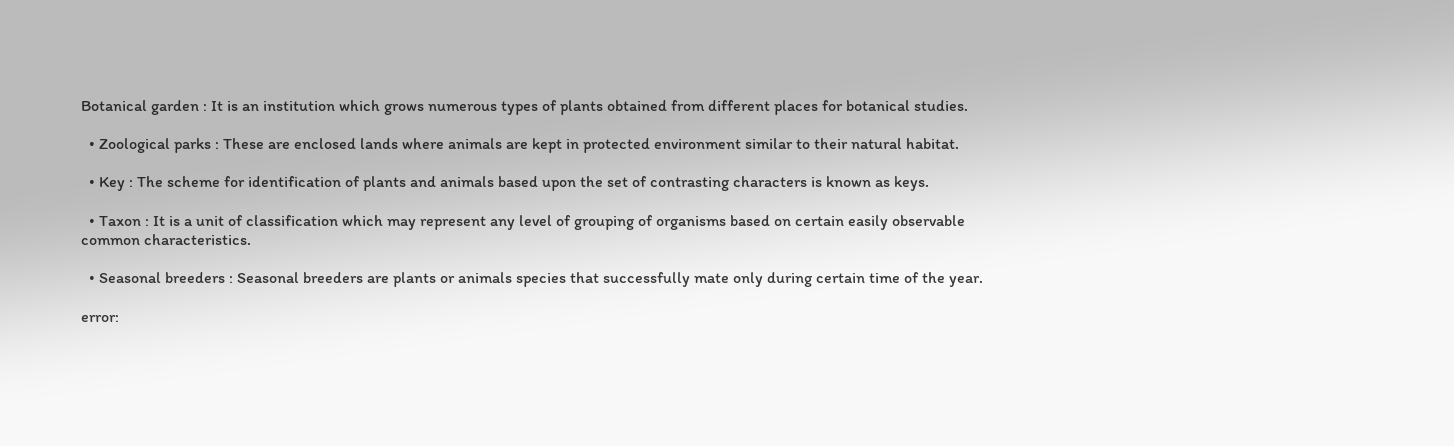Botanical garden : It is an institution which grows numerous types of plants obtained from different places for botanical studies.

  • Zoological parks : These are enclosed lands where animals are kept in protected environment similar to their natural habitat.

  • Key : The scheme for identification of plants and animals based upon the set of contrasting characters is known as keys.

  • Taxon : It is a unit of classification which may represent any level of grouping of organisms based on certain easily observable common characteristics.

  • Seasonal breeders : Seasonal breeders are plants or animals species that successfully mate only during certain time of the year.

error: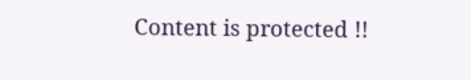Content is protected !!